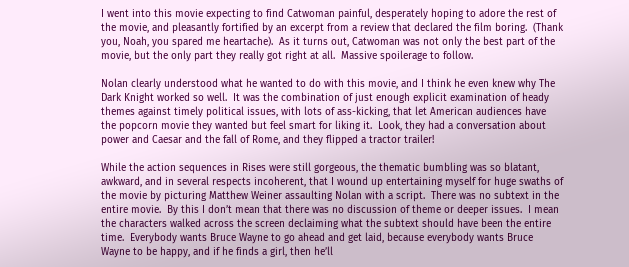I went into this movie expecting to find Catwoman painful, desperately hoping to adore the rest of the movie, and pleasantly fortified by an excerpt from a review that declared the film boring.  (Thank you, Noah, you spared me heartache).  As it turns out, Catwoman was not only the best part of the movie, but the only part they really got right at all.  Massive spoilerage to follow.

Nolan clearly understood what he wanted to do with this movie, and I think he even knew why The Dark Knight worked so well.  It was the combination of just enough explicit examination of heady themes against timely political issues, with lots of ass-kicking, that let American audiences have the popcorn movie they wanted but feel smart for liking it.  Look, they had a conversation about power and Caesar and the fall of Rome, and they flipped a tractor trailer!

While the action sequences in Rises were still gorgeous, the thematic bumbling was so blatant, awkward, and in several respects incoherent, that I wound up entertaining myself for huge swaths of the movie by picturing Matthew Weiner assaulting Nolan with a script.  There was no subtext in the entire movie.  By this I don’t mean that there was no discussion of theme or deeper issues.  I mean the characters walked across the screen declaiming what the subtext should have been the entire time.  Everybody wants Bruce Wayne to go ahead and get laid, because everybody wants Bruce Wayne to be happy, and if he finds a girl, then he’ll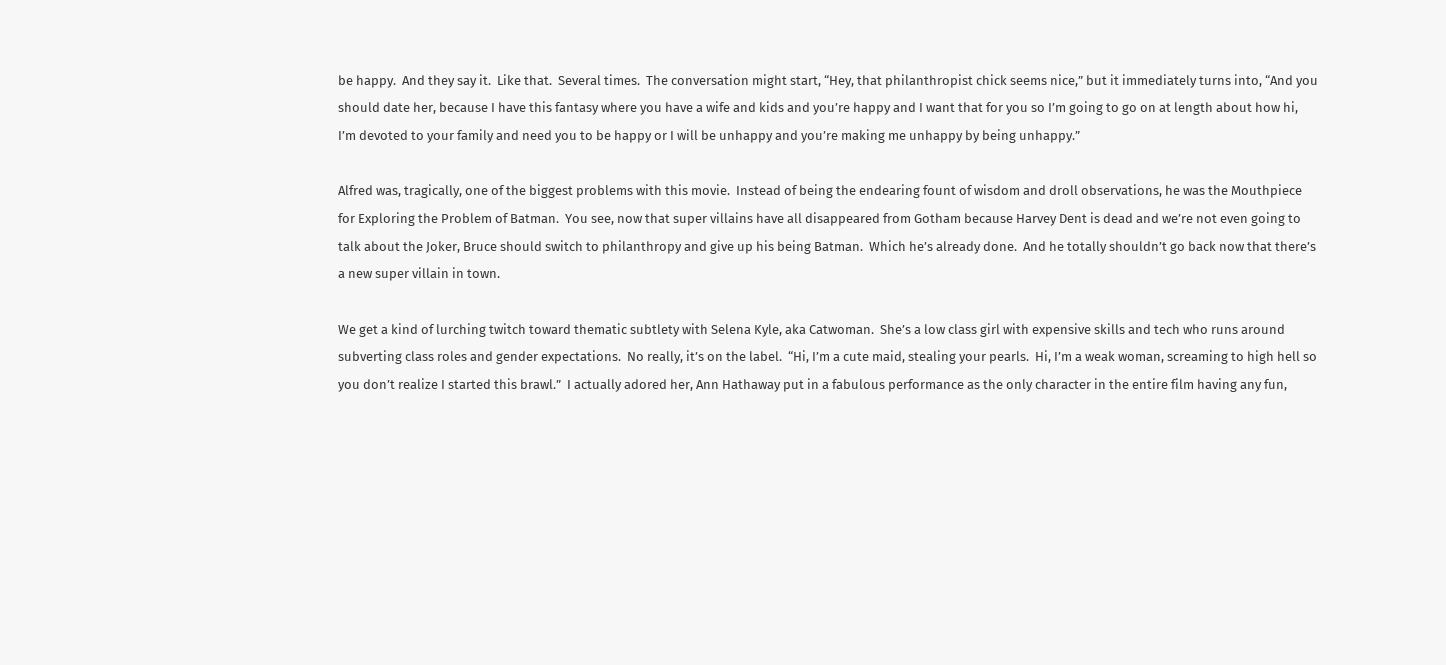be happy.  And they say it.  Like that.  Several times.  The conversation might start, “Hey, that philanthropist chick seems nice,” but it immediately turns into, “And you should date her, because I have this fantasy where you have a wife and kids and you’re happy and I want that for you so I’m going to go on at length about how hi, I’m devoted to your family and need you to be happy or I will be unhappy and you’re making me unhappy by being unhappy.”

Alfred was, tragically, one of the biggest problems with this movie.  Instead of being the endearing fount of wisdom and droll observations, he was the Mouthpiece for Exploring the Problem of Batman.  You see, now that super villains have all disappeared from Gotham because Harvey Dent is dead and we’re not even going to talk about the Joker, Bruce should switch to philanthropy and give up his being Batman.  Which he’s already done.  And he totally shouldn’t go back now that there’s a new super villain in town.

We get a kind of lurching twitch toward thematic subtlety with Selena Kyle, aka Catwoman.  She’s a low class girl with expensive skills and tech who runs around subverting class roles and gender expectations.  No really, it’s on the label.  “Hi, I’m a cute maid, stealing your pearls.  Hi, I’m a weak woman, screaming to high hell so you don’t realize I started this brawl.”  I actually adored her, Ann Hathaway put in a fabulous performance as the only character in the entire film having any fun,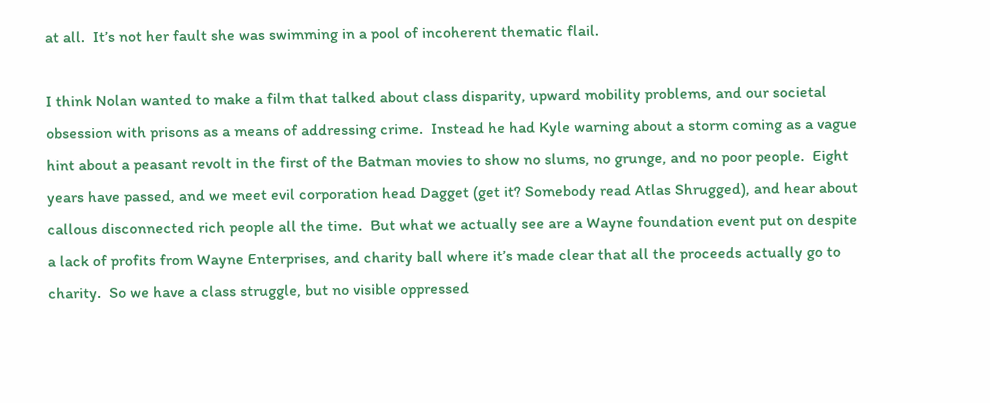at all.  It’s not her fault she was swimming in a pool of incoherent thematic flail.

I think Nolan wanted to make a film that talked about class disparity, upward mobility problems, and our societal obsession with prisons as a means of addressing crime.  Instead he had Kyle warning about a storm coming as a vague hint about a peasant revolt in the first of the Batman movies to show no slums, no grunge, and no poor people.  Eight years have passed, and we meet evil corporation head Dagget (get it? Somebody read Atlas Shrugged), and hear about callous disconnected rich people all the time.  But what we actually see are a Wayne foundation event put on despite a lack of profits from Wayne Enterprises, and charity ball where it’s made clear that all the proceeds actually go to charity.  So we have a class struggle, but no visible oppressed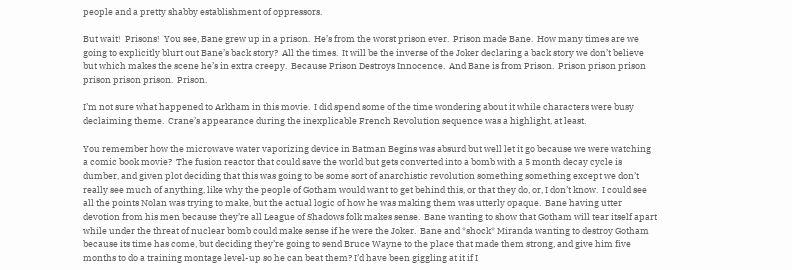people and a pretty shabby establishment of oppressors.

But wait!  Prisons!  You see, Bane grew up in a prison.  He’s from the worst prison ever.  Prison made Bane.  How many times are we going to explicitly blurt out Bane’s back story?  All the times.  It will be the inverse of the Joker declaring a back story we don’t believe but which makes the scene he’s in extra creepy.  Because Prison Destroys Innocence.  And Bane is from Prison.  Prison prison prison prison prison prison.  Prison.

I’m not sure what happened to Arkham in this movie.  I did spend some of the time wondering about it while characters were busy declaiming theme.  Crane’s appearance during the inexplicable French Revolution sequence was a highlight, at least.

You remember how the microwave water vaporizing device in Batman Begins was absurd but well let it go because we were watching a comic book movie?  The fusion reactor that could save the world but gets converted into a bomb with a 5 month decay cycle is dumber, and given plot deciding that this was going to be some sort of anarchistic revolution something something except we don’t really see much of anything, like why the people of Gotham would want to get behind this, or that they do, or, I don’t know.  I could see all the points Nolan was trying to make, but the actual logic of how he was making them was utterly opaque.  Bane having utter devotion from his men because they’re all League of Shadows folk makes sense.  Bane wanting to show that Gotham will tear itself apart while under the threat of nuclear bomb could make sense if he were the Joker.  Bane and *shock* Miranda wanting to destroy Gotham because its time has come, but deciding they’re going to send Bruce Wayne to the place that made them strong, and give him five months to do a training montage level-up so he can beat them? I’d have been giggling at it if I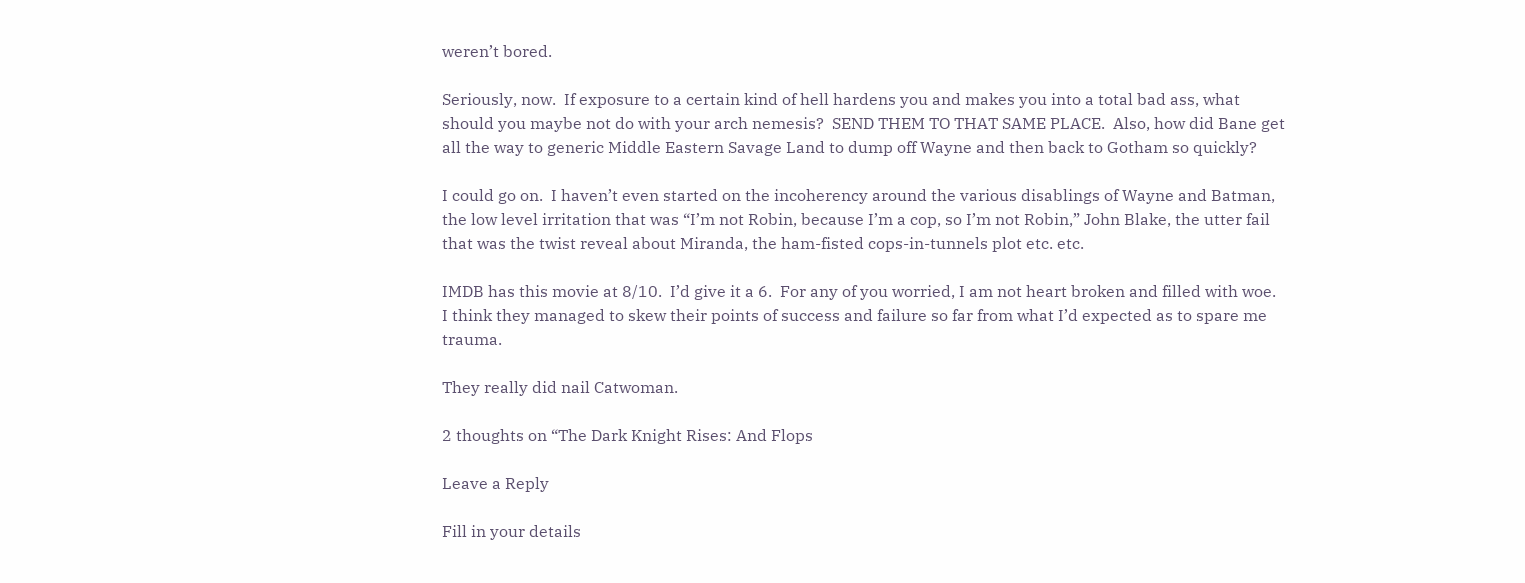weren’t bored.

Seriously, now.  If exposure to a certain kind of hell hardens you and makes you into a total bad ass, what should you maybe not do with your arch nemesis?  SEND THEM TO THAT SAME PLACE.  Also, how did Bane get all the way to generic Middle Eastern Savage Land to dump off Wayne and then back to Gotham so quickly?

I could go on.  I haven’t even started on the incoherency around the various disablings of Wayne and Batman, the low level irritation that was “I’m not Robin, because I’m a cop, so I’m not Robin,” John Blake, the utter fail that was the twist reveal about Miranda, the ham-fisted cops-in-tunnels plot etc. etc.

IMDB has this movie at 8/10.  I’d give it a 6.  For any of you worried, I am not heart broken and filled with woe.  I think they managed to skew their points of success and failure so far from what I’d expected as to spare me trauma.

They really did nail Catwoman.

2 thoughts on “The Dark Knight Rises: And Flops

Leave a Reply

Fill in your details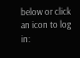below or click an icon to log in: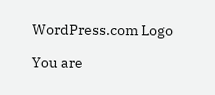WordPress.com Logo

You are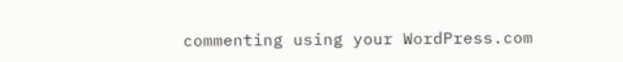commenting using your WordPress.com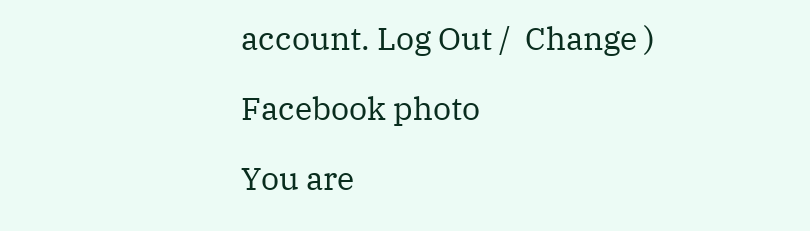account. Log Out /  Change )

Facebook photo

You are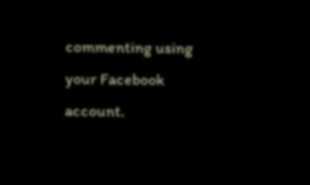commenting using your Facebook account.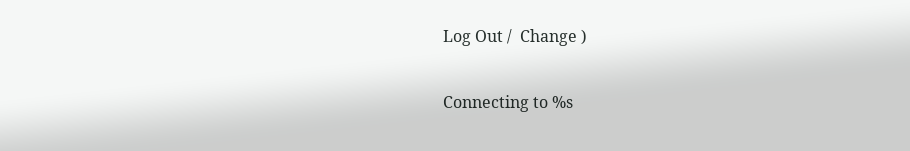Log Out /  Change )

Connecting to %s